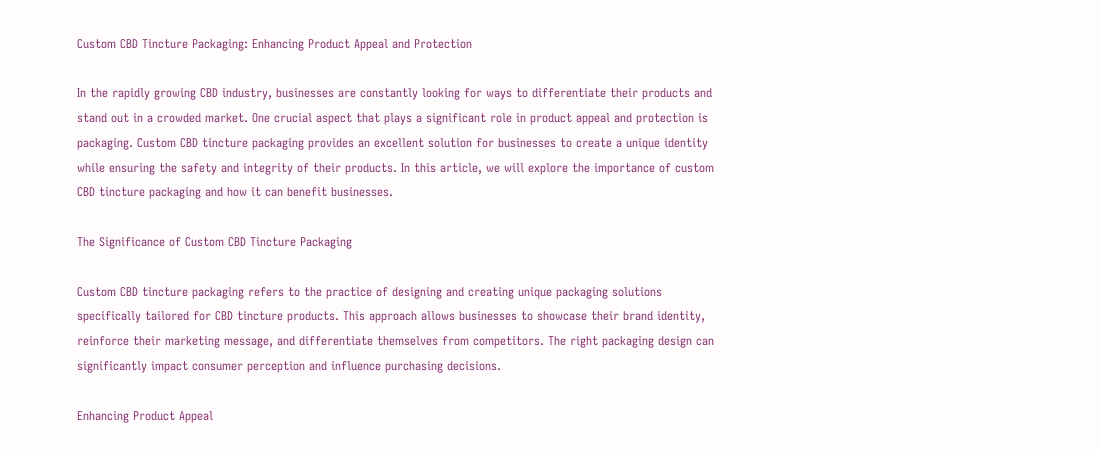Custom CBD Tincture Packaging: Enhancing Product Appeal and Protection

In the rapidly growing CBD industry, businesses are constantly looking for ways to differentiate their products and stand out in a crowded market. One crucial aspect that plays a significant role in product appeal and protection is packaging. Custom CBD tincture packaging provides an excellent solution for businesses to create a unique identity while ensuring the safety and integrity of their products. In this article, we will explore the importance of custom CBD tincture packaging and how it can benefit businesses.

The Significance of Custom CBD Tincture Packaging

Custom CBD tincture packaging refers to the practice of designing and creating unique packaging solutions specifically tailored for CBD tincture products. This approach allows businesses to showcase their brand identity, reinforce their marketing message, and differentiate themselves from competitors. The right packaging design can significantly impact consumer perception and influence purchasing decisions.

Enhancing Product Appeal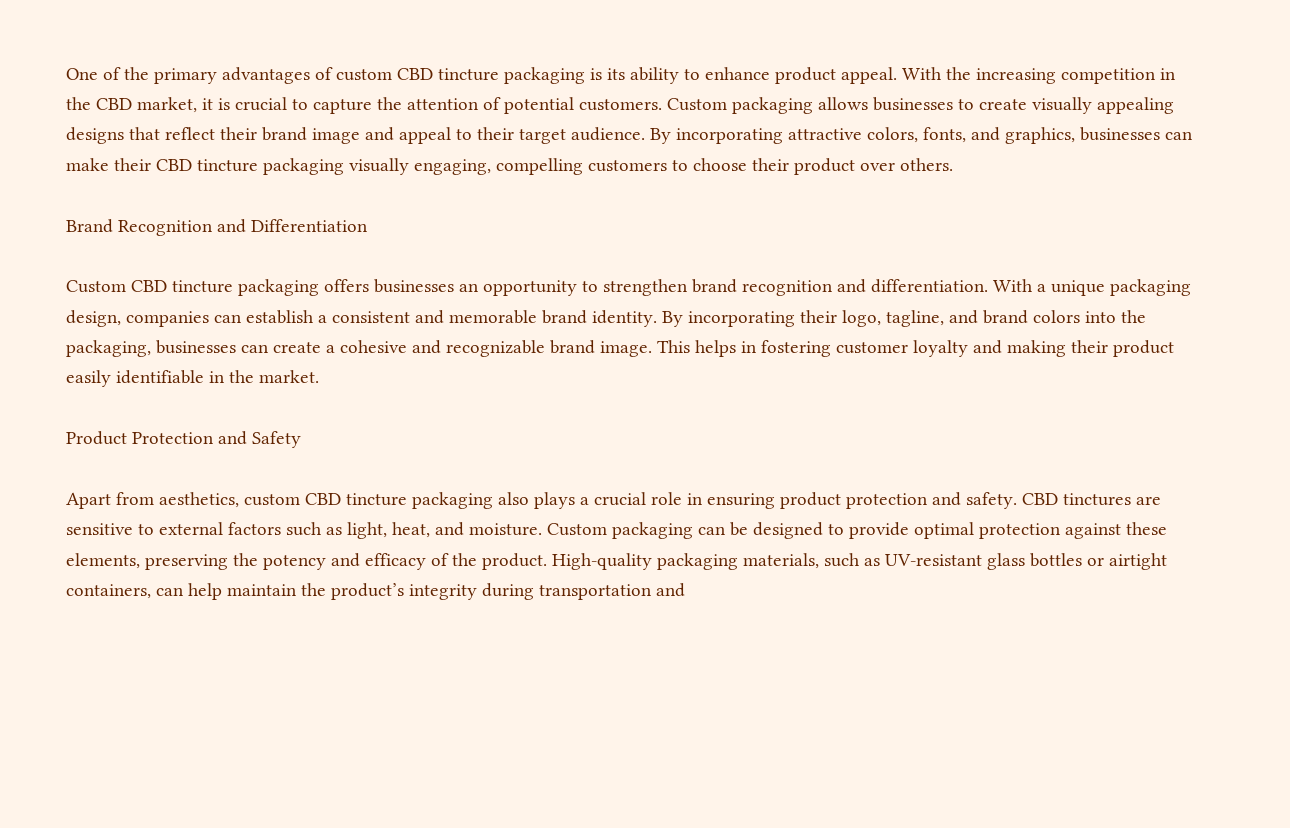One of the primary advantages of custom CBD tincture packaging is its ability to enhance product appeal. With the increasing competition in the CBD market, it is crucial to capture the attention of potential customers. Custom packaging allows businesses to create visually appealing designs that reflect their brand image and appeal to their target audience. By incorporating attractive colors, fonts, and graphics, businesses can make their CBD tincture packaging visually engaging, compelling customers to choose their product over others.

Brand Recognition and Differentiation

Custom CBD tincture packaging offers businesses an opportunity to strengthen brand recognition and differentiation. With a unique packaging design, companies can establish a consistent and memorable brand identity. By incorporating their logo, tagline, and brand colors into the packaging, businesses can create a cohesive and recognizable brand image. This helps in fostering customer loyalty and making their product easily identifiable in the market.

Product Protection and Safety

Apart from aesthetics, custom CBD tincture packaging also plays a crucial role in ensuring product protection and safety. CBD tinctures are sensitive to external factors such as light, heat, and moisture. Custom packaging can be designed to provide optimal protection against these elements, preserving the potency and efficacy of the product. High-quality packaging materials, such as UV-resistant glass bottles or airtight containers, can help maintain the product’s integrity during transportation and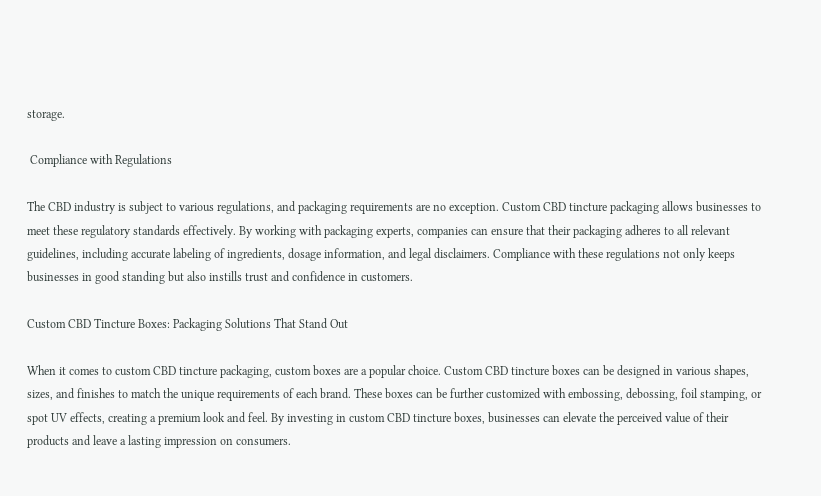storage.

 Compliance with Regulations

The CBD industry is subject to various regulations, and packaging requirements are no exception. Custom CBD tincture packaging allows businesses to meet these regulatory standards effectively. By working with packaging experts, companies can ensure that their packaging adheres to all relevant guidelines, including accurate labeling of ingredients, dosage information, and legal disclaimers. Compliance with these regulations not only keeps businesses in good standing but also instills trust and confidence in customers.

Custom CBD Tincture Boxes: Packaging Solutions That Stand Out

When it comes to custom CBD tincture packaging, custom boxes are a popular choice. Custom CBD tincture boxes can be designed in various shapes, sizes, and finishes to match the unique requirements of each brand. These boxes can be further customized with embossing, debossing, foil stamping, or spot UV effects, creating a premium look and feel. By investing in custom CBD tincture boxes, businesses can elevate the perceived value of their products and leave a lasting impression on consumers.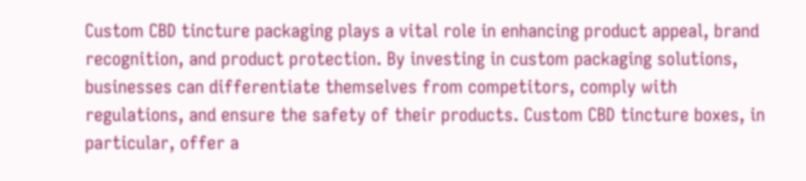Custom CBD tincture packaging plays a vital role in enhancing product appeal, brand recognition, and product protection. By investing in custom packaging solutions, businesses can differentiate themselves from competitors, comply with regulations, and ensure the safety of their products. Custom CBD tincture boxes, in particular, offer a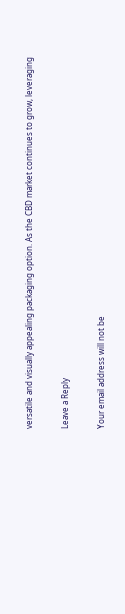versatile and visually appealing packaging option. As the CBD market continues to grow, leveraging

Leave a Reply

Your email address will not be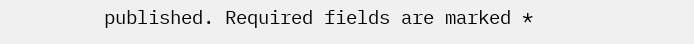published. Required fields are marked *